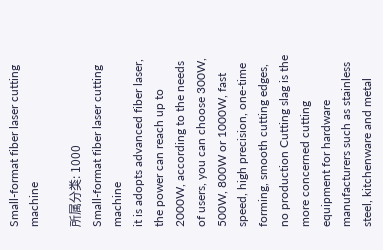Small-format fiber laser cutting machine

所属分类: 1000
Small-format fiber laser cutting machine
it is adopts advanced fiber laser, the power can reach up to 2000W, according to the needs of users, you can choose 300W, 500W, 800W or 1000W, fast speed, high precision, one-time forming, smooth cutting edges, no production Cutting slag is the more concerned cutting equipment for hardware manufacturers such as stainless steel, kitchenware and metal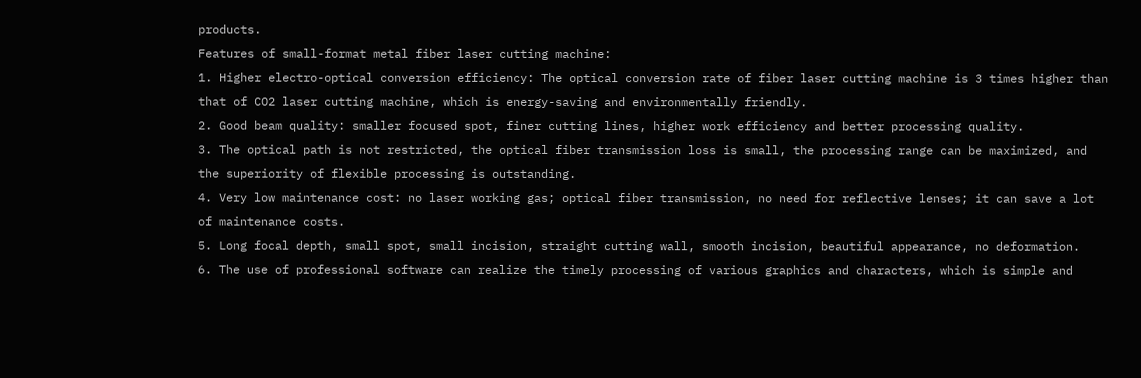products.
Features of small-format metal fiber laser cutting machine:
1. Higher electro-optical conversion efficiency: The optical conversion rate of fiber laser cutting machine is 3 times higher than that of CO2 laser cutting machine, which is energy-saving and environmentally friendly.
2. Good beam quality: smaller focused spot, finer cutting lines, higher work efficiency and better processing quality.
3. The optical path is not restricted, the optical fiber transmission loss is small, the processing range can be maximized, and the superiority of flexible processing is outstanding.
4. Very low maintenance cost: no laser working gas; optical fiber transmission, no need for reflective lenses; it can save a lot of maintenance costs.
5. Long focal depth, small spot, small incision, straight cutting wall, smooth incision, beautiful appearance, no deformation.
6. The use of professional software can realize the timely processing of various graphics and characters, which is simple and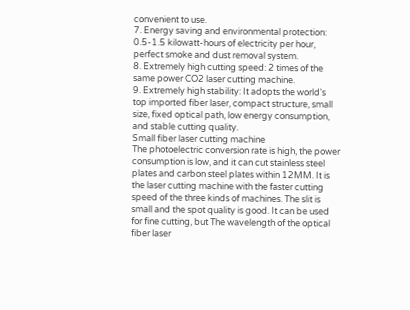convenient to use.
7. Energy saving and environmental protection: 0.5-1.5 kilowatt-hours of electricity per hour, perfect smoke and dust removal system.
8. Extremely high cutting speed: 2 times of the same power CO2 laser cutting machine.
9. Extremely high stability: It adopts the world's top imported fiber laser, compact structure, small size, fixed optical path, low energy consumption, and stable cutting quality.
Small fiber laser cutting machine
The photoelectric conversion rate is high, the power consumption is low, and it can cut stainless steel plates and carbon steel plates within 12MM. It is the laser cutting machine with the faster cutting speed of the three kinds of machines. The slit is small and the spot quality is good. It can be used for fine cutting, but The wavelength of the optical fiber laser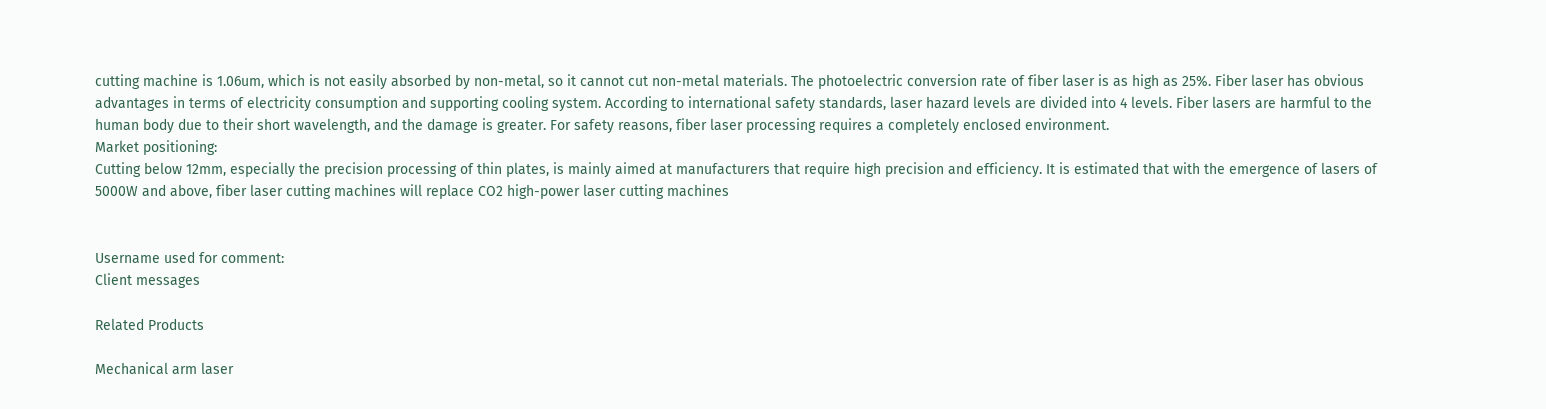cutting machine is 1.06um, which is not easily absorbed by non-metal, so it cannot cut non-metal materials. The photoelectric conversion rate of fiber laser is as high as 25%. Fiber laser has obvious advantages in terms of electricity consumption and supporting cooling system. According to international safety standards, laser hazard levels are divided into 4 levels. Fiber lasers are harmful to the human body due to their short wavelength, and the damage is greater. For safety reasons, fiber laser processing requires a completely enclosed environment.
Market positioning:
Cutting below 12mm, especially the precision processing of thin plates, is mainly aimed at manufacturers that require high precision and efficiency. It is estimated that with the emergence of lasers of 5000W and above, fiber laser cutting machines will replace CO2 high-power laser cutting machines


Username used for comment:
Client messages

Related Products

Mechanical arm laser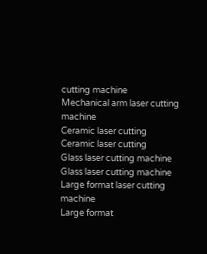cutting machine
Mechanical arm laser cutting machine
Ceramic laser cutting
Ceramic laser cutting
Glass laser cutting machine
Glass laser cutting machine
Large format laser cutting machine
Large format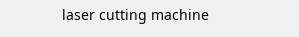laser cutting machine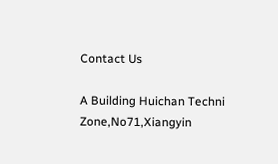Contact Us

A Building Huichan Techni Zone,No71,Xiangyin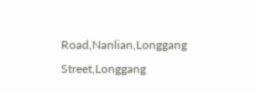Road,Nanlian,Longgang Street,Longgang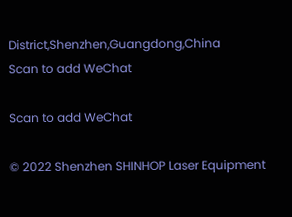District,Shenzhen,Guangdong,China
Scan to add WeChat

Scan to add WeChat

© 2022 Shenzhen SHINHOP Laser Equipment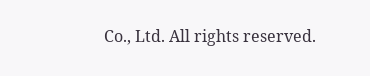Co., Ltd. All rights reserved.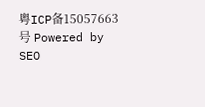粤ICP备15057663号 Powered by SEO